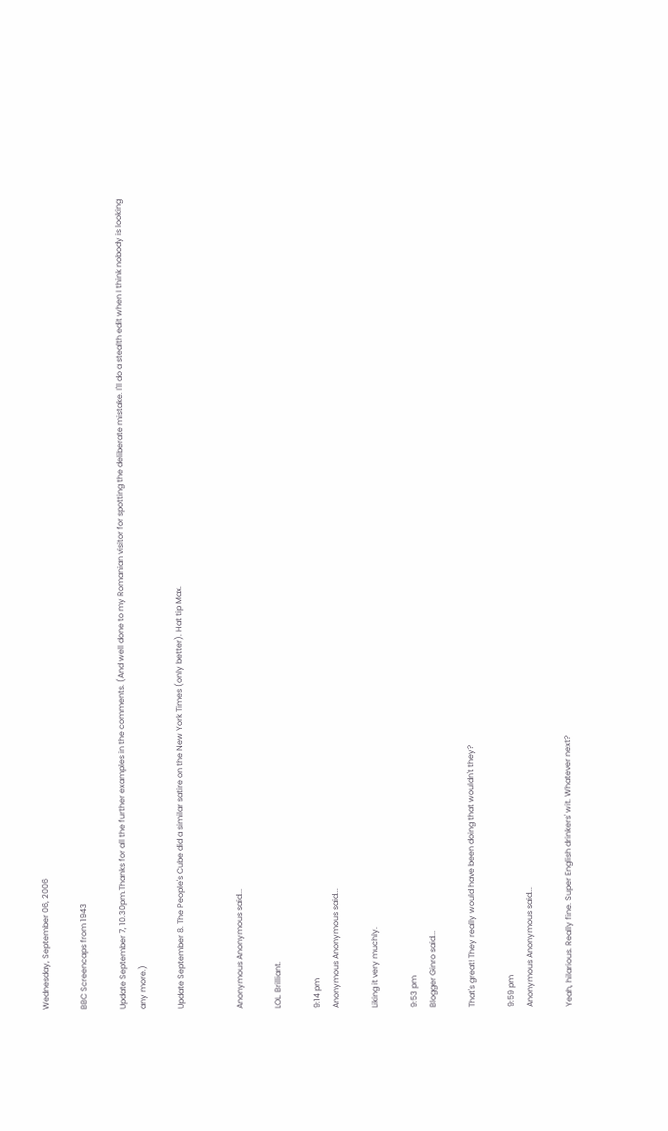Wednesday, September 06, 2006

BBC Screencaps from 1943

Update September 7, 10.30pm.Thanks for all the further examples in the comments. (And well done to my Romanian visitor for spotting the deliberate mistake. I'll do a stealth edit when I think nobody is looking any more.)

Update September 8. The People's Cube did a similar satire on the New York Times (only better). Hat tip Max.


Anonymous Anonymous said...

LOL. Brilliant.

9:14 pm
Anonymous Anonymous said...

Liking it very muchly.

9:53 pm
Blogger Ginro said...

That's great! They really would have been doing that wouldn't they?

9:59 pm
Anonymous Anonymous said...

Yeah, hilarious. Really fine. Super English drinkers' wit. Whatever next?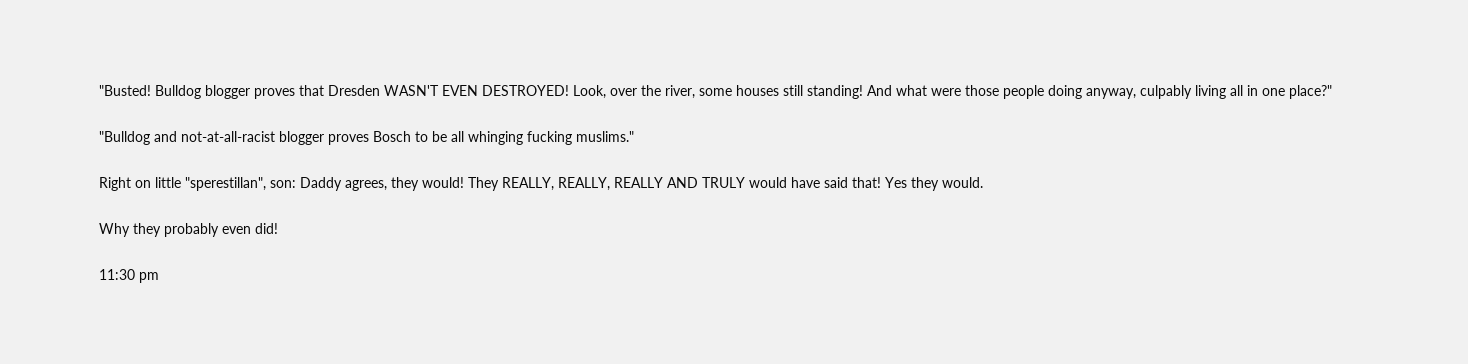"Busted! Bulldog blogger proves that Dresden WASN'T EVEN DESTROYED! Look, over the river, some houses still standing! And what were those people doing anyway, culpably living all in one place?"

"Bulldog and not-at-all-racist blogger proves Bosch to be all whinging fucking muslims."

Right on little "sperestillan", son: Daddy agrees, they would! They REALLY, REALLY, REALLY AND TRULY would have said that! Yes they would.

Why they probably even did!

11:30 pm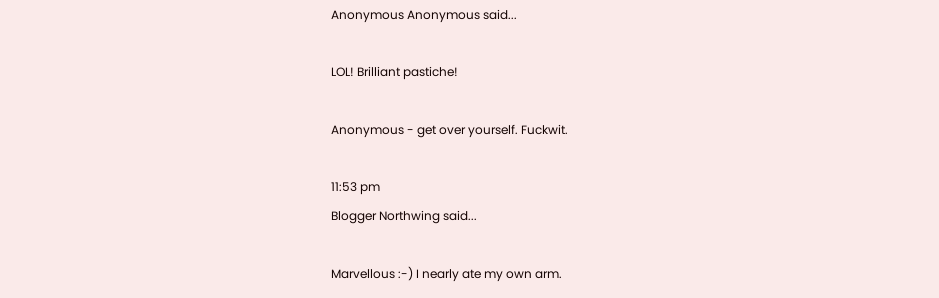Anonymous Anonymous said...

LOL! Brilliant pastiche!

Anonymous - get over yourself. Fuckwit.

11:53 pm
Blogger Northwing said...

Marvellous :-) I nearly ate my own arm.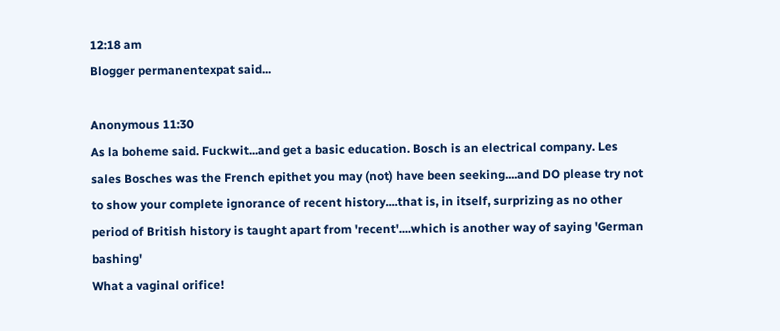12:18 am
Blogger permanentexpat said...

Anonymous 11:30
As la boheme said. Fuckwit...and get a basic education. Bosch is an electrical company. Les sales Bosches was the French epithet you may (not) have been seeking....and DO please try not to show your complete ignorance of recent history....that is, in itself, surprizing as no other period of British history is taught apart from 'recent'....which is another way of saying 'German bashing'
What a vaginal orifice!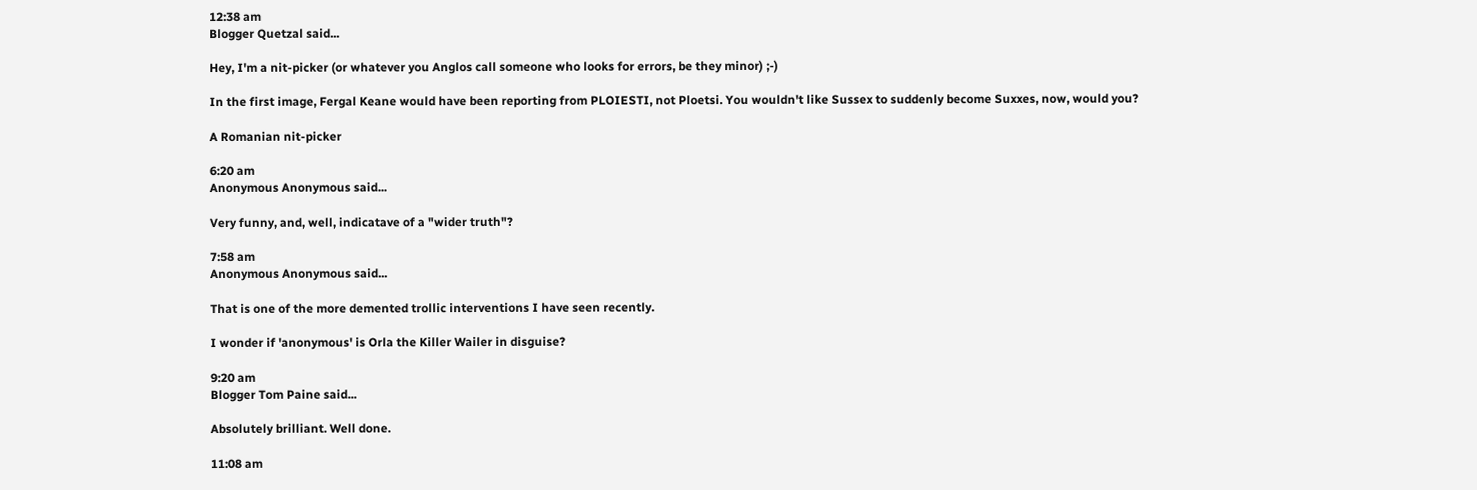12:38 am
Blogger Quetzal said...

Hey, I'm a nit-picker (or whatever you Anglos call someone who looks for errors, be they minor) ;-)

In the first image, Fergal Keane would have been reporting from PLOIESTI, not Ploetsi. You wouldn't like Sussex to suddenly become Suxxes, now, would you?

A Romanian nit-picker

6:20 am
Anonymous Anonymous said...

Very funny, and, well, indicatave of a "wider truth"?

7:58 am
Anonymous Anonymous said...

That is one of the more demented trollic interventions I have seen recently.

I wonder if 'anonymous' is Orla the Killer Wailer in disguise?

9:20 am
Blogger Tom Paine said...

Absolutely brilliant. Well done.

11:08 am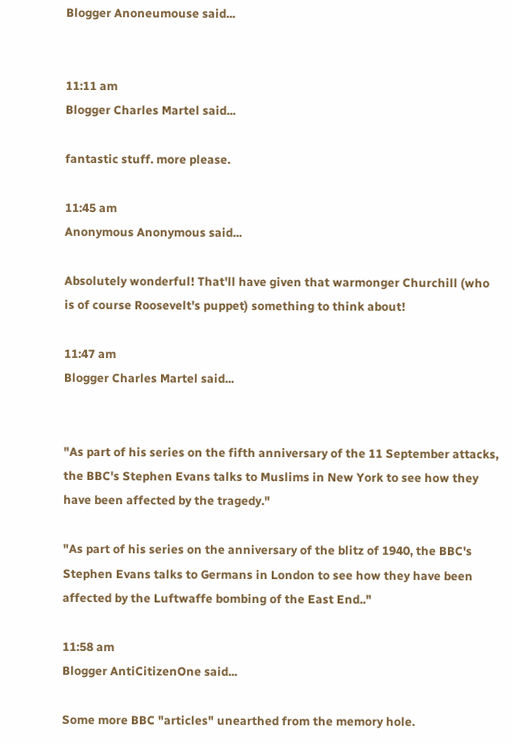Blogger Anoneumouse said...


11:11 am
Blogger Charles Martel said...

fantastic stuff. more please.

11:45 am
Anonymous Anonymous said...

Absolutely wonderful! That'll have given that warmonger Churchill (who is of course Roosevelt's puppet) something to think about!

11:47 am
Blogger Charles Martel said...


"As part of his series on the fifth anniversary of the 11 September attacks, the BBC's Stephen Evans talks to Muslims in New York to see how they have been affected by the tragedy."

"As part of his series on the anniversary of the blitz of 1940, the BBC's Stephen Evans talks to Germans in London to see how they have been affected by the Luftwaffe bombing of the East End.."

11:58 am
Blogger AntiCitizenOne said...

Some more BBC "articles" unearthed from the memory hole.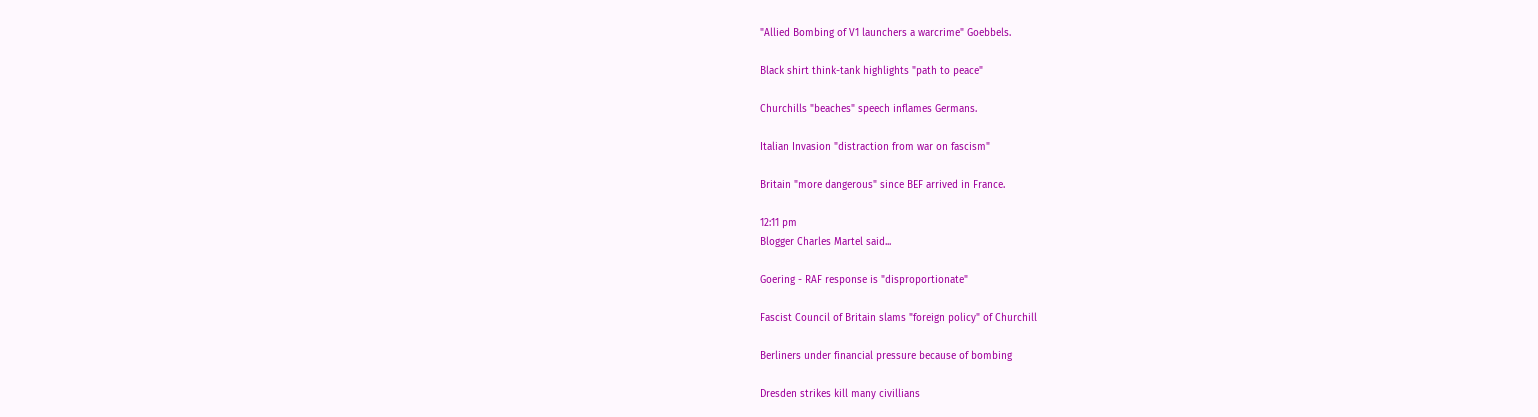"Allied Bombing of V1 launchers a warcrime" Goebbels.

Black shirt think-tank highlights "path to peace"

Churchills "beaches" speech inflames Germans.

Italian Invasion "distraction from war on fascism"

Britain "more dangerous" since BEF arrived in France.

12:11 pm
Blogger Charles Martel said...

Goering - RAF response is "disproportionate"

Fascist Council of Britain slams "foreign policy" of Churchill

Berliners under financial pressure because of bombing

Dresden strikes kill many civillians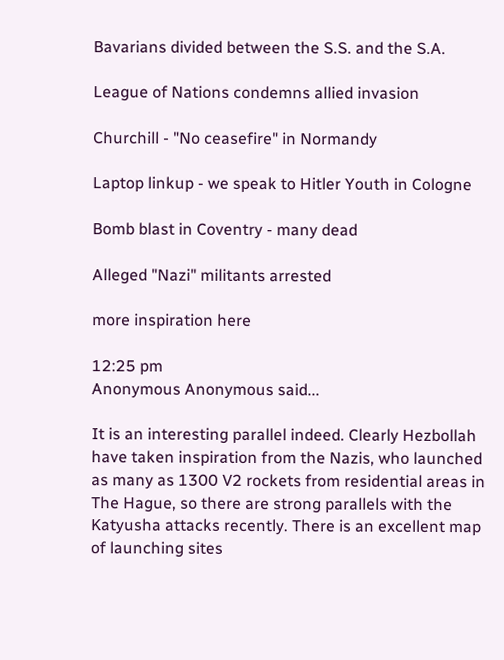Bavarians divided between the S.S. and the S.A.

League of Nations condemns allied invasion

Churchill - "No ceasefire" in Normandy

Laptop linkup - we speak to Hitler Youth in Cologne

Bomb blast in Coventry - many dead

Alleged "Nazi" militants arrested

more inspiration here

12:25 pm
Anonymous Anonymous said...

It is an interesting parallel indeed. Clearly Hezbollah have taken inspiration from the Nazis, who launched as many as 1300 V2 rockets from residential areas in The Hague, so there are strong parallels with the Katyusha attacks recently. There is an excellent map of launching sites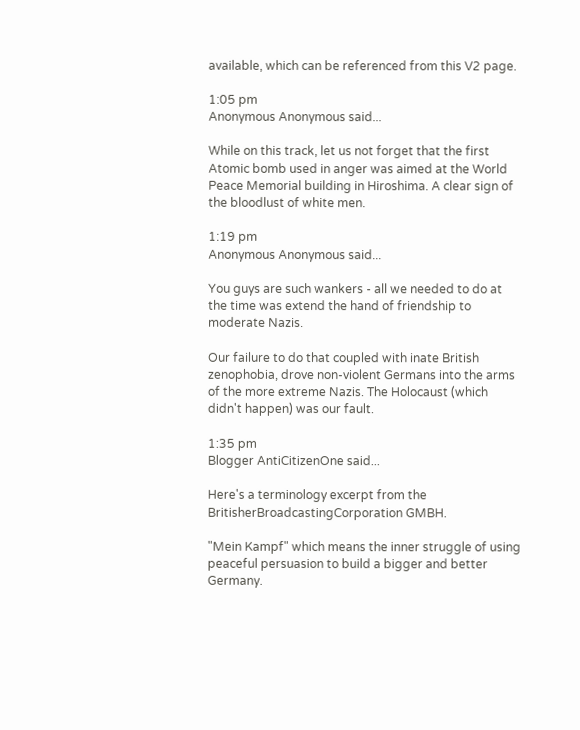available, which can be referenced from this V2 page.

1:05 pm
Anonymous Anonymous said...

While on this track, let us not forget that the first Atomic bomb used in anger was aimed at the World Peace Memorial building in Hiroshima. A clear sign of the bloodlust of white men.

1:19 pm
Anonymous Anonymous said...

You guys are such wankers - all we needed to do at the time was extend the hand of friendship to moderate Nazis.

Our failure to do that coupled with inate British zenophobia, drove non-violent Germans into the arms of the more extreme Nazis. The Holocaust (which didn't happen) was our fault.

1:35 pm
Blogger AntiCitizenOne said...

Here's a terminology excerpt from the BritisherBroadcastingCorporation GMBH.

"Mein Kampf" which means the inner struggle of using peaceful persuasion to build a bigger and better Germany.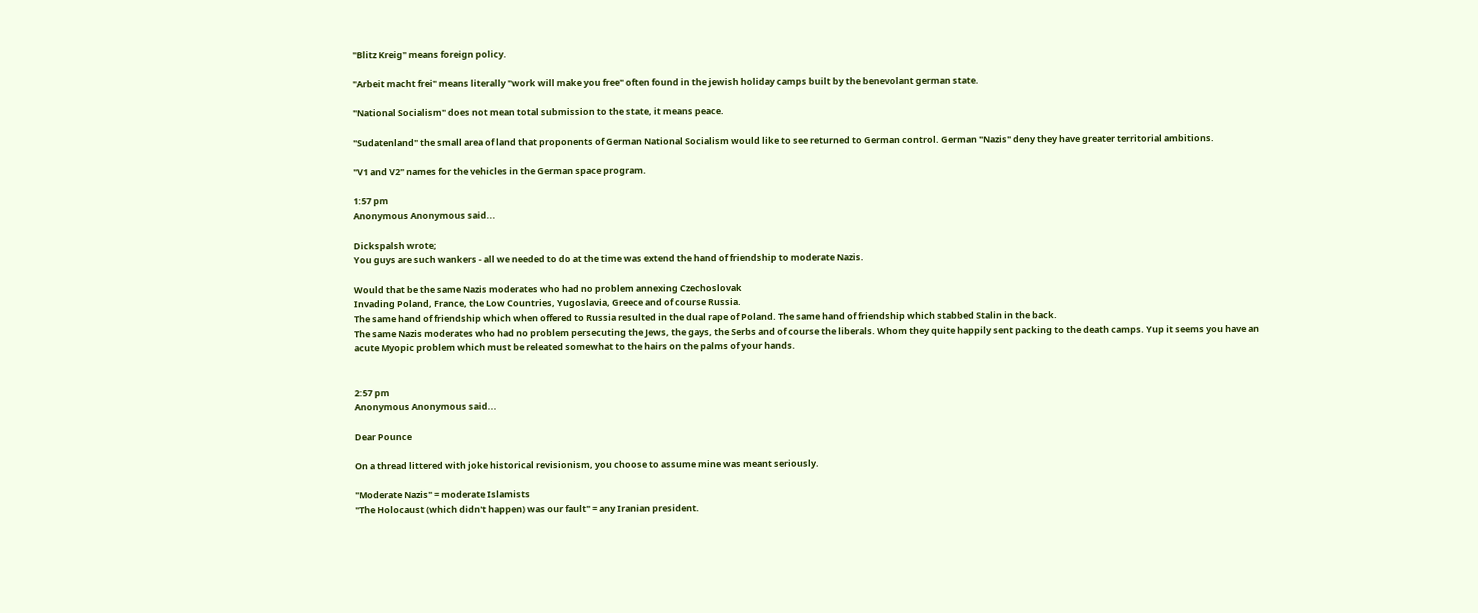"Blitz Kreig" means foreign policy.

"Arbeit macht frei" means literally "work will make you free" often found in the jewish holiday camps built by the benevolant german state.

"National Socialism" does not mean total submission to the state, it means peace.

"Sudatenland" the small area of land that proponents of German National Socialism would like to see returned to German control. German "Nazis" deny they have greater territorial ambitions.

"V1 and V2" names for the vehicles in the German space program.

1:57 pm
Anonymous Anonymous said...

Dickspalsh wrote;
You guys are such wankers - all we needed to do at the time was extend the hand of friendship to moderate Nazis.

Would that be the same Nazis moderates who had no problem annexing Czechoslovak
Invading Poland, France, the Low Countries, Yugoslavia, Greece and of course Russia.
The same hand of friendship which when offered to Russia resulted in the dual rape of Poland. The same hand of friendship which stabbed Stalin in the back.
The same Nazis moderates who had no problem persecuting the Jews, the gays, the Serbs and of course the liberals. Whom they quite happily sent packing to the death camps. Yup it seems you have an acute Myopic problem which must be releated somewhat to the hairs on the palms of your hands.


2:57 pm
Anonymous Anonymous said...

Dear Pounce

On a thread littered with joke historical revisionism, you choose to assume mine was meant seriously.

"Moderate Nazis" = moderate Islamists
"The Holocaust (which didn't happen) was our fault" = any Iranian president.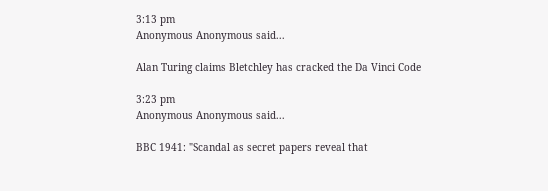3:13 pm
Anonymous Anonymous said...

Alan Turing claims Bletchley has cracked the Da Vinci Code

3:23 pm
Anonymous Anonymous said...

BBC 1941: "Scandal as secret papers reveal that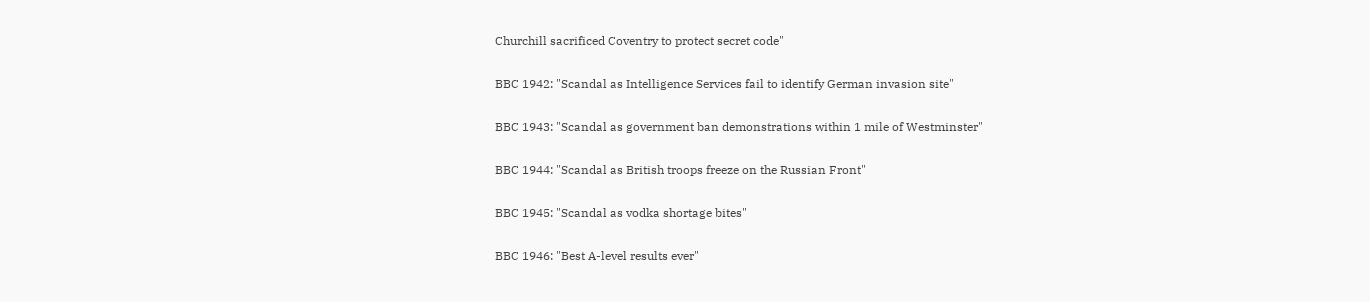Churchill sacrificed Coventry to protect secret code"

BBC 1942: "Scandal as Intelligence Services fail to identify German invasion site"

BBC 1943: "Scandal as government ban demonstrations within 1 mile of Westminster"

BBC 1944: "Scandal as British troops freeze on the Russian Front"

BBC 1945: "Scandal as vodka shortage bites"

BBC 1946: "Best A-level results ever"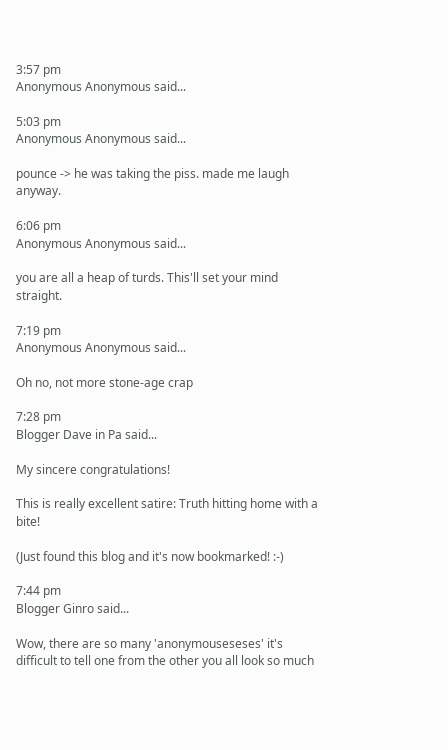3:57 pm
Anonymous Anonymous said...

5:03 pm
Anonymous Anonymous said...

pounce -> he was taking the piss. made me laugh anyway.

6:06 pm
Anonymous Anonymous said...

you are all a heap of turds. This'll set your mind straight.

7:19 pm
Anonymous Anonymous said...

Oh no, not more stone-age crap

7:28 pm
Blogger Dave in Pa said...

My sincere congratulations!

This is really excellent satire: Truth hitting home with a bite!

(Just found this blog and it's now bookmarked! :-)

7:44 pm
Blogger Ginro said...

Wow, there are so many 'anonymouseseses' it's difficult to tell one from the other you all look so much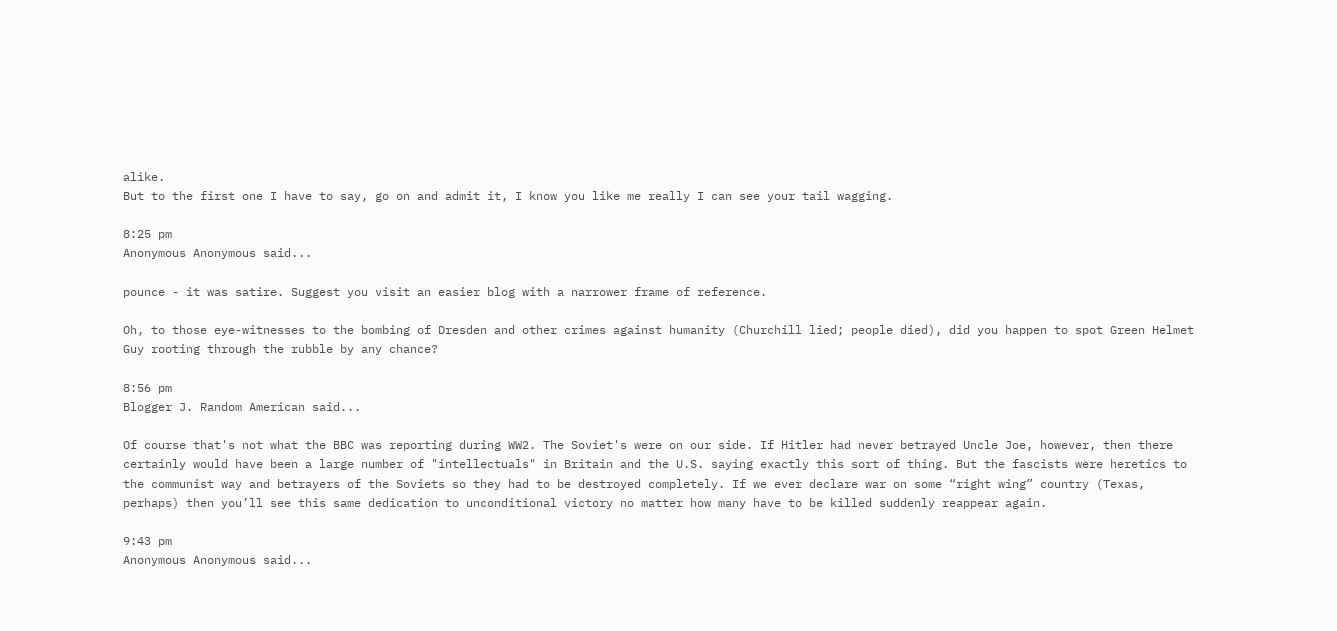alike.
But to the first one I have to say, go on and admit it, I know you like me really I can see your tail wagging.

8:25 pm
Anonymous Anonymous said...

pounce - it was satire. Suggest you visit an easier blog with a narrower frame of reference.

Oh, to those eye-witnesses to the bombing of Dresden and other crimes against humanity (Churchill lied; people died), did you happen to spot Green Helmet Guy rooting through the rubble by any chance?

8:56 pm
Blogger J. Random American said...

Of course that's not what the BBC was reporting during WW2. The Soviet's were on our side. If Hitler had never betrayed Uncle Joe, however, then there certainly would have been a large number of "intellectuals" in Britain and the U.S. saying exactly this sort of thing. But the fascists were heretics to the communist way and betrayers of the Soviets so they had to be destroyed completely. If we ever declare war on some “right wing” country (Texas, perhaps) then you’ll see this same dedication to unconditional victory no matter how many have to be killed suddenly reappear again.

9:43 pm
Anonymous Anonymous said...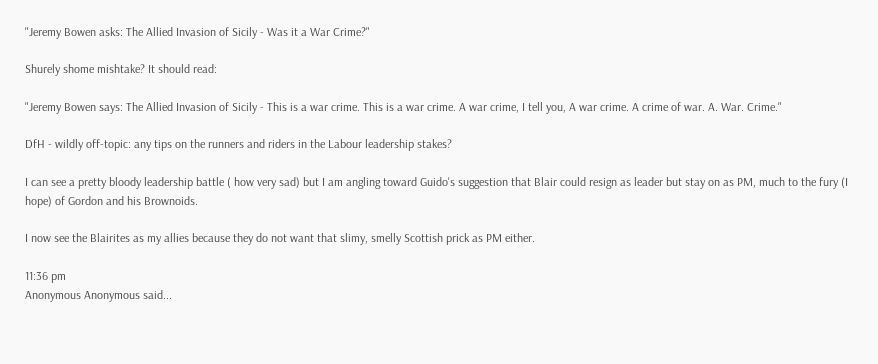"Jeremy Bowen asks: The Allied Invasion of Sicily - Was it a War Crime?"

Shurely shome mishtake? It should read:

"Jeremy Bowen says: The Allied Invasion of Sicily - This is a war crime. This is a war crime. A war crime, I tell you, A war crime. A crime of war. A. War. Crime."

DfH - wildly off-topic: any tips on the runners and riders in the Labour leadership stakes?

I can see a pretty bloody leadership battle ( how very sad) but I am angling toward Guido's suggestion that Blair could resign as leader but stay on as PM, much to the fury (I hope) of Gordon and his Brownoids.

I now see the Blairites as my allies because they do not want that slimy, smelly Scottish prick as PM either.

11:36 pm
Anonymous Anonymous said...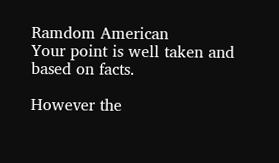Ramdom American
Your point is well taken and based on facts.

However the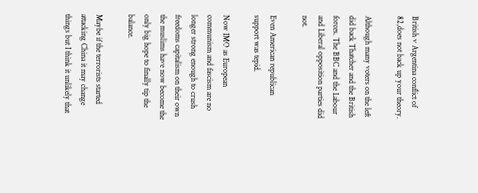British v Argentina conflict of 82,does not back up your theory.

Although many voters on the left did back Thatcher and the British forces. The BBC and the Labour and Liberal opposition parties did not.

Even American republican support was tepid.

Now IMO as European communism and fascism are no longer strong enough to crush freedoms capitalism on their own the muslims have now become the only big hope to finally tip the balance.

Maybe if the terrorists started attacking China it may change things but I think it unlikely that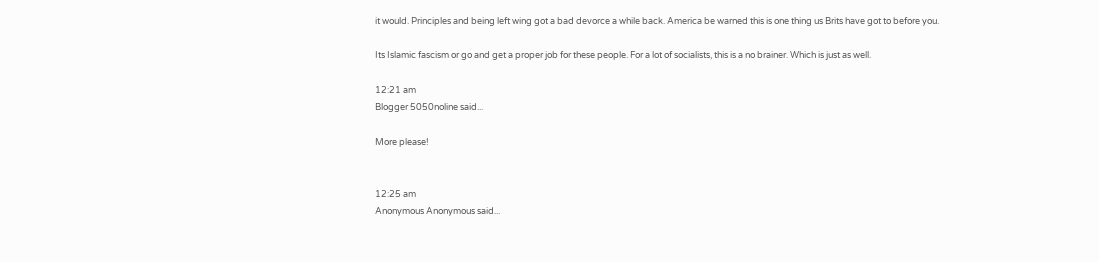it would. Principles and being left wing got a bad devorce a while back. America be warned this is one thing us Brits have got to before you.

Its Islamic fascism or go and get a proper job for these people. For a lot of socialists, this is a no brainer. Which is just as well.

12:21 am
Blogger 5050noline said...

More please!


12:25 am
Anonymous Anonymous said...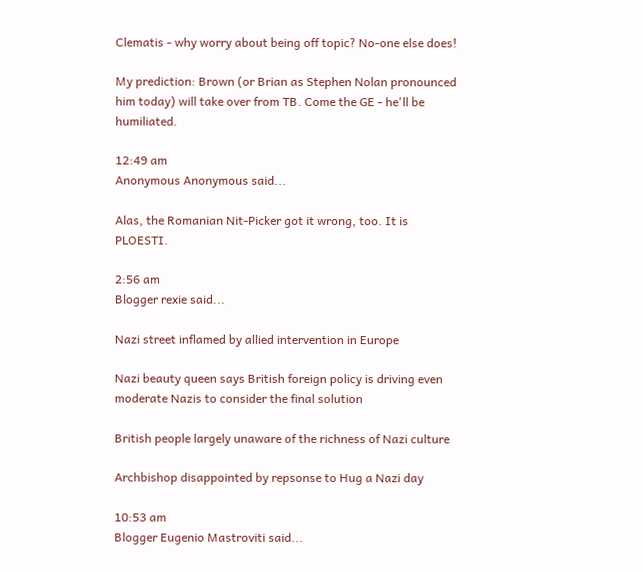Clematis - why worry about being off topic? No-one else does!

My prediction: Brown (or Brian as Stephen Nolan pronounced him today) will take over from TB. Come the GE - he'll be humiliated.

12:49 am
Anonymous Anonymous said...

Alas, the Romanian Nit-Picker got it wrong, too. It is PLOESTI.

2:56 am
Blogger rexie said...

Nazi street inflamed by allied intervention in Europe

Nazi beauty queen says British foreign policy is driving even moderate Nazis to consider the final solution

British people largely unaware of the richness of Nazi culture

Archbishop disappointed by repsonse to Hug a Nazi day

10:53 am
Blogger Eugenio Mastroviti said...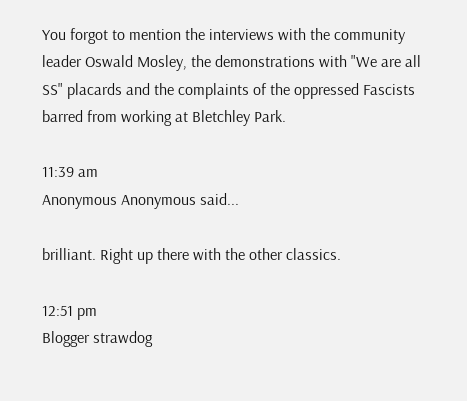You forgot to mention the interviews with the community leader Oswald Mosley, the demonstrations with "We are all SS" placards and the complaints of the oppressed Fascists barred from working at Bletchley Park.

11:39 am
Anonymous Anonymous said...

brilliant. Right up there with the other classics.

12:51 pm
Blogger strawdog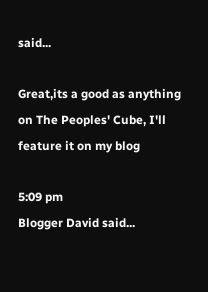said...

Great,its a good as anything on The Peoples' Cube, I'll feature it on my blog

5:09 pm
Blogger David said...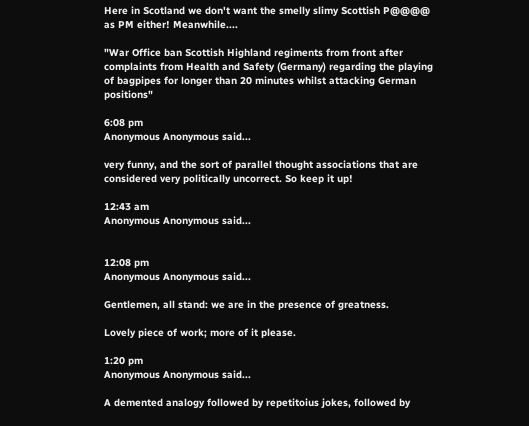Here in Scotland we don't want the smelly slimy Scottish P@@@@ as PM either! Meanwhile....

"War Office ban Scottish Highland regiments from front after complaints from Health and Safety (Germany) regarding the playing of bagpipes for longer than 20 minutes whilst attacking German positions"

6:08 pm
Anonymous Anonymous said...

very funny, and the sort of parallel thought associations that are considered very politically uncorrect. So keep it up!

12:43 am
Anonymous Anonymous said...


12:08 pm
Anonymous Anonymous said...

Gentlemen, all stand: we are in the presence of greatness.

Lovely piece of work; more of it please.

1:20 pm
Anonymous Anonymous said...

A demented analogy followed by repetitoius jokes, followed by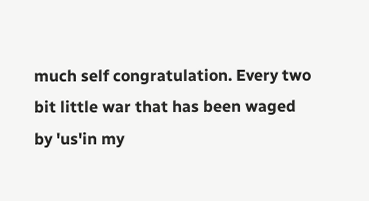much self congratulation. Every two bit little war that has been waged by 'us'in my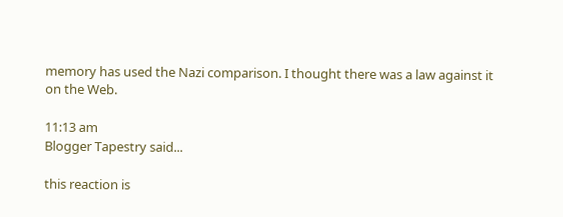memory has used the Nazi comparison. I thought there was a law against it on the Web.

11:13 am
Blogger Tapestry said...

this reaction is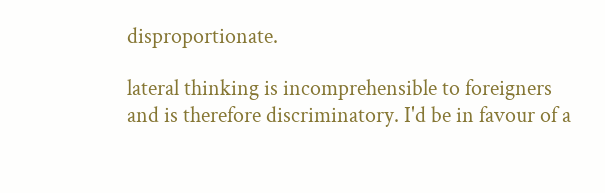disproportionate.

lateral thinking is incomprehensible to foreigners and is therefore discriminatory. I'd be in favour of a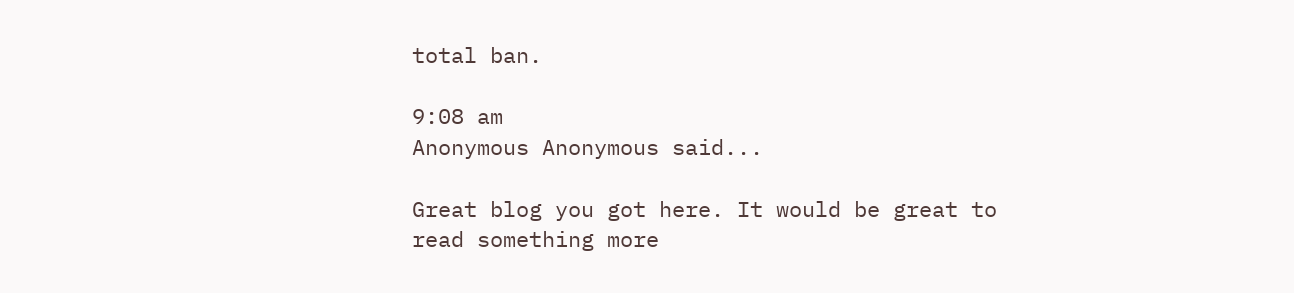total ban.

9:08 am
Anonymous Anonymous said...

Great blog you got here. It would be great to read something more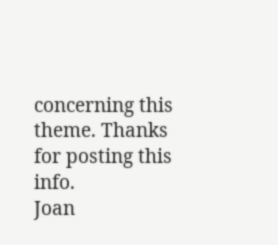concerning this theme. Thanks for posting this info.
Joan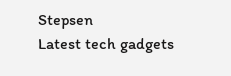Stepsen
Latest tech gadgets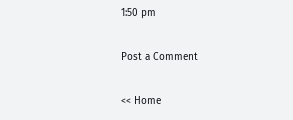1:50 pm

Post a Comment

<< Home